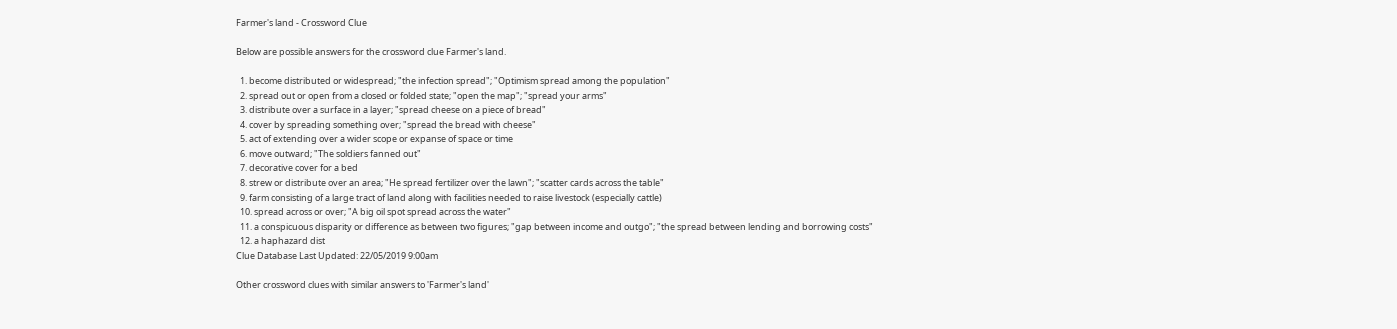Farmer's land - Crossword Clue

Below are possible answers for the crossword clue Farmer's land.

  1. become distributed or widespread; "the infection spread"; "Optimism spread among the population"
  2. spread out or open from a closed or folded state; "open the map"; "spread your arms"
  3. distribute over a surface in a layer; "spread cheese on a piece of bread"
  4. cover by spreading something over; "spread the bread with cheese"
  5. act of extending over a wider scope or expanse of space or time
  6. move outward; "The soldiers fanned out"
  7. decorative cover for a bed
  8. strew or distribute over an area; "He spread fertilizer over the lawn"; "scatter cards across the table"
  9. farm consisting of a large tract of land along with facilities needed to raise livestock (especially cattle)
  10. spread across or over; "A big oil spot spread across the water"
  11. a conspicuous disparity or difference as between two figures; "gap between income and outgo"; "the spread between lending and borrowing costs"
  12. a haphazard dist
Clue Database Last Updated: 22/05/2019 9:00am

Other crossword clues with similar answers to 'Farmer's land'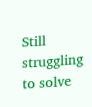Still struggling to solve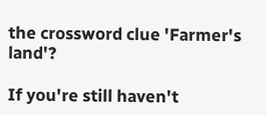the crossword clue 'Farmer's land'?

If you're still haven't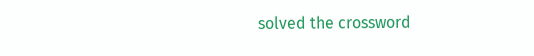solved the crossword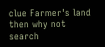clue Farmer's land then why not search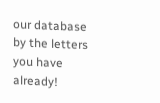our database by the letters you have already!